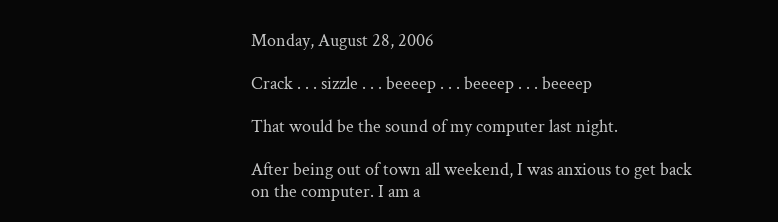Monday, August 28, 2006

Crack . . . sizzle . . . beeeep . . . beeeep . . . beeeep

That would be the sound of my computer last night.

After being out of town all weekend, I was anxious to get back on the computer. I am a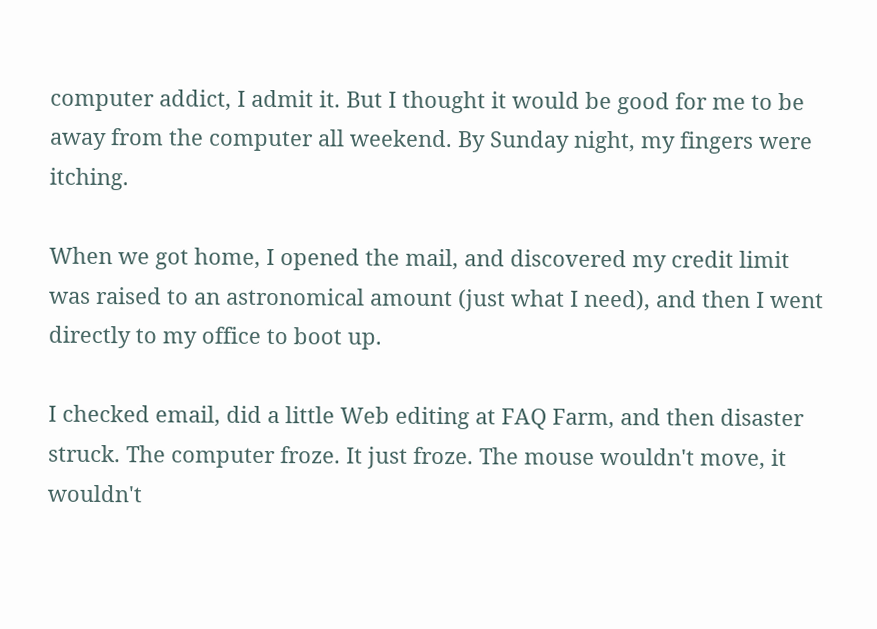computer addict, I admit it. But I thought it would be good for me to be away from the computer all weekend. By Sunday night, my fingers were itching.

When we got home, I opened the mail, and discovered my credit limit was raised to an astronomical amount (just what I need), and then I went directly to my office to boot up.

I checked email, did a little Web editing at FAQ Farm, and then disaster struck. The computer froze. It just froze. The mouse wouldn't move, it wouldn't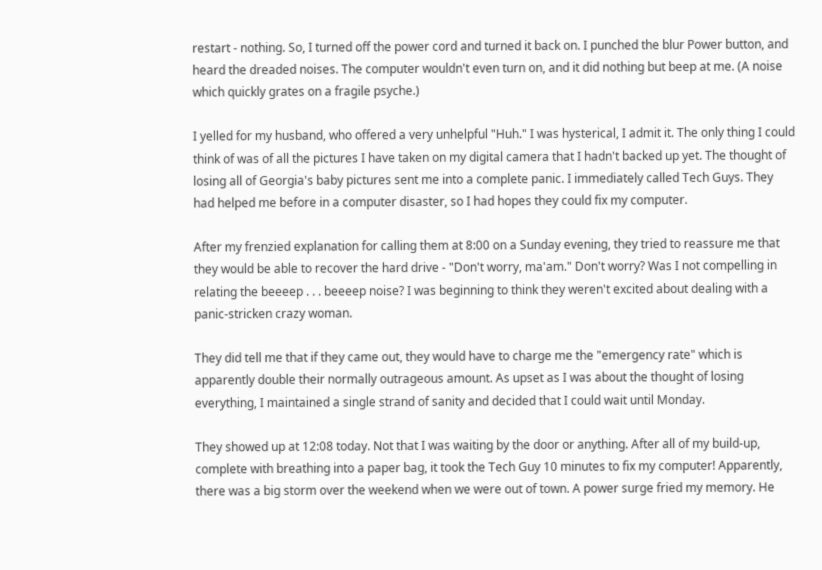restart - nothing. So, I turned off the power cord and turned it back on. I punched the blur Power button, and heard the dreaded noises. The computer wouldn't even turn on, and it did nothing but beep at me. (A noise which quickly grates on a fragile psyche.)

I yelled for my husband, who offered a very unhelpful "Huh." I was hysterical, I admit it. The only thing I could think of was of all the pictures I have taken on my digital camera that I hadn't backed up yet. The thought of losing all of Georgia's baby pictures sent me into a complete panic. I immediately called Tech Guys. They had helped me before in a computer disaster, so I had hopes they could fix my computer.

After my frenzied explanation for calling them at 8:00 on a Sunday evening, they tried to reassure me that they would be able to recover the hard drive - "Don't worry, ma'am." Don't worry? Was I not compelling in relating the beeeep . . . beeeep noise? I was beginning to think they weren't excited about dealing with a panic-stricken crazy woman.

They did tell me that if they came out, they would have to charge me the "emergency rate" which is apparently double their normally outrageous amount. As upset as I was about the thought of losing everything, I maintained a single strand of sanity and decided that I could wait until Monday.

They showed up at 12:08 today. Not that I was waiting by the door or anything. After all of my build-up, complete with breathing into a paper bag, it took the Tech Guy 10 minutes to fix my computer! Apparently, there was a big storm over the weekend when we were out of town. A power surge fried my memory. He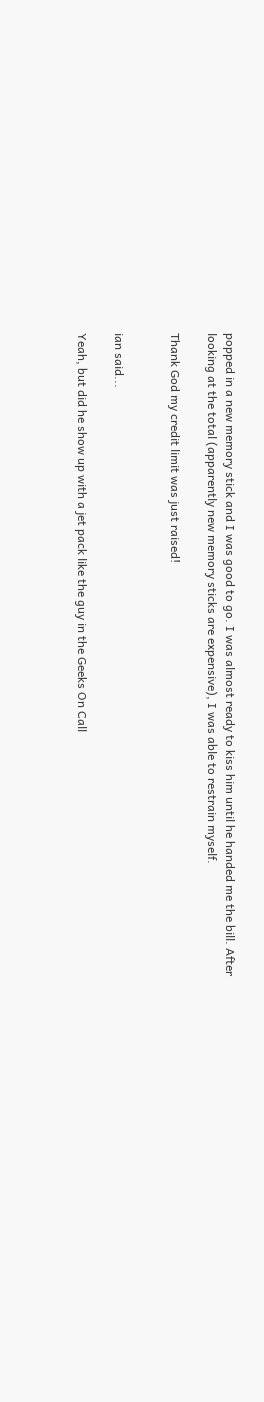popped in a new memory stick and I was good to go. I was almost ready to kiss him until he handed me the bill. After looking at the total (apparently new memory sticks are expensive), I was able to restrain myself.

Thank God my credit limit was just raised!


ian said...

Yeah, but did he show up with a jet pack like the guy in the Geeks On Call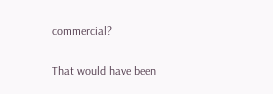commercial?

That would have been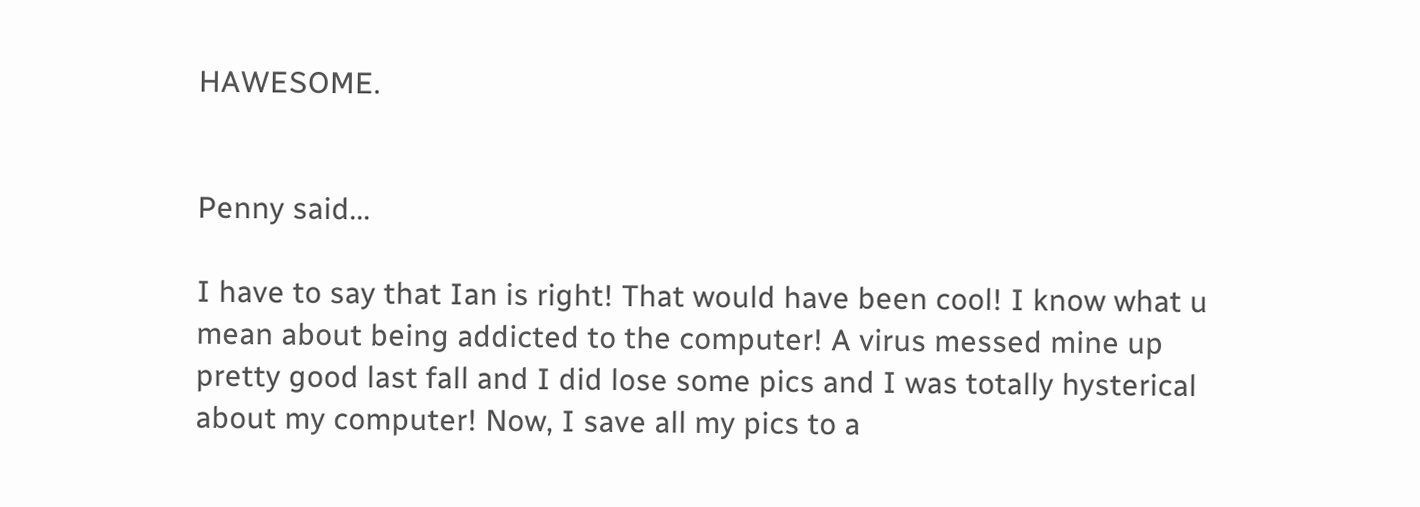HAWESOME.


Penny said...

I have to say that Ian is right! That would have been cool! I know what u mean about being addicted to the computer! A virus messed mine up pretty good last fall and I did lose some pics and I was totally hysterical about my computer! Now, I save all my pics to a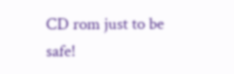CD rom just to be safe!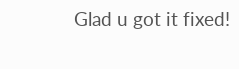Glad u got it fixed!